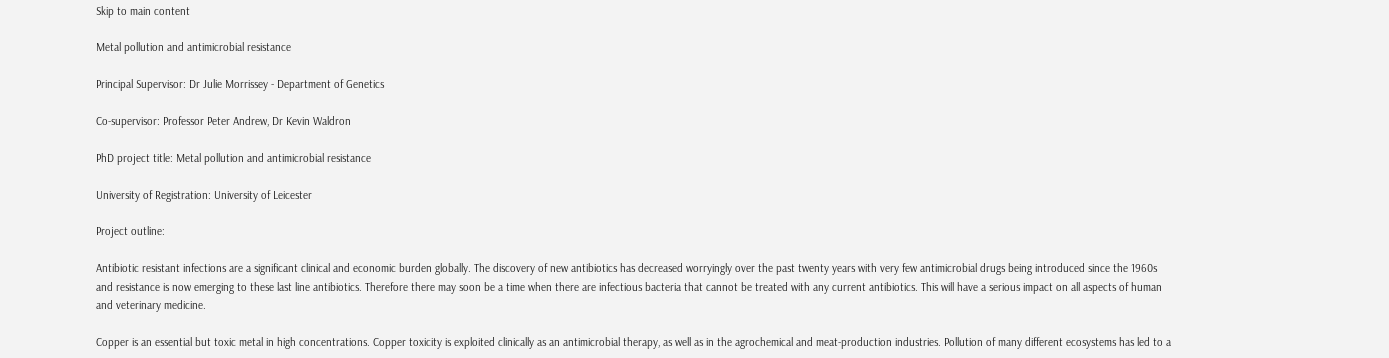Skip to main content

Metal pollution and antimicrobial resistance

Principal Supervisor: Dr Julie Morrissey - Department of Genetics

Co-supervisor: Professor Peter Andrew, Dr Kevin Waldron

PhD project title: Metal pollution and antimicrobial resistance

University of Registration: University of Leicester

Project outline:

Antibiotic resistant infections are a significant clinical and economic burden globally. The discovery of new antibiotics has decreased worryingly over the past twenty years with very few antimicrobial drugs being introduced since the 1960s and resistance is now emerging to these last line antibiotics. Therefore there may soon be a time when there are infectious bacteria that cannot be treated with any current antibiotics. This will have a serious impact on all aspects of human and veterinary medicine.

Copper is an essential but toxic metal in high concentrations. Copper toxicity is exploited clinically as an antimicrobial therapy, as well as in the agrochemical and meat-production industries. Pollution of many different ecosystems has led to a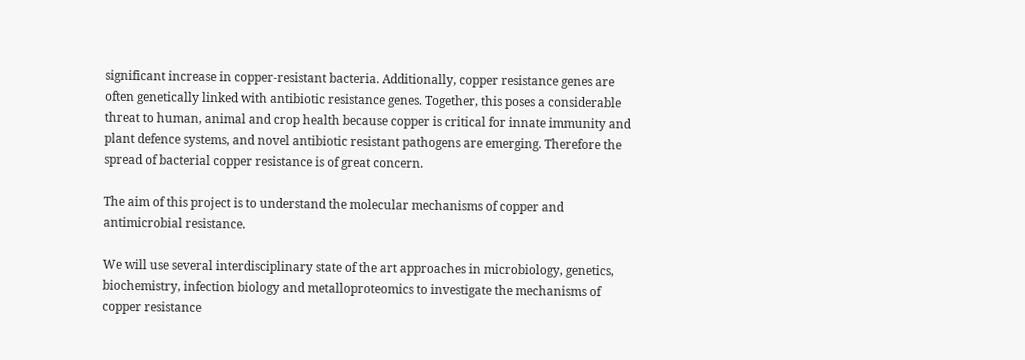significant increase in copper-resistant bacteria. Additionally, copper resistance genes are often genetically linked with antibiotic resistance genes. Together, this poses a considerable threat to human, animal and crop health because copper is critical for innate immunity and plant defence systems, and novel antibiotic resistant pathogens are emerging. Therefore the spread of bacterial copper resistance is of great concern.

The aim of this project is to understand the molecular mechanisms of copper and antimicrobial resistance.

We will use several interdisciplinary state of the art approaches in microbiology, genetics, biochemistry, infection biology and metalloproteomics to investigate the mechanisms of copper resistance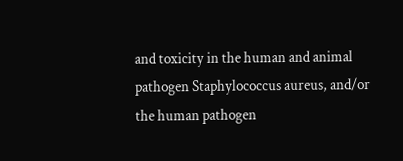and toxicity in the human and animal pathogen Staphylococcus aureus, and/or the human pathogen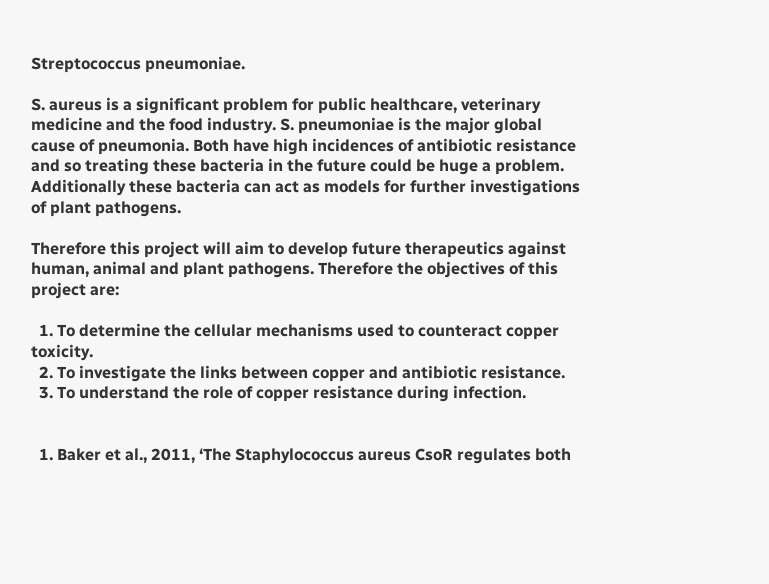Streptococcus pneumoniae.

S. aureus is a significant problem for public healthcare, veterinary medicine and the food industry. S. pneumoniae is the major global cause of pneumonia. Both have high incidences of antibiotic resistance and so treating these bacteria in the future could be huge a problem. Additionally these bacteria can act as models for further investigations of plant pathogens.

Therefore this project will aim to develop future therapeutics against human, animal and plant pathogens. Therefore the objectives of this project are:

  1. To determine the cellular mechanisms used to counteract copper toxicity.
  2. To investigate the links between copper and antibiotic resistance.
  3. To understand the role of copper resistance during infection.


  1. Baker et al., 2011, ‘The Staphylococcus aureus CsoR regulates both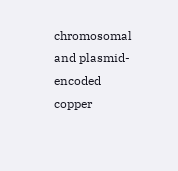chromosomal and plasmid-encoded copper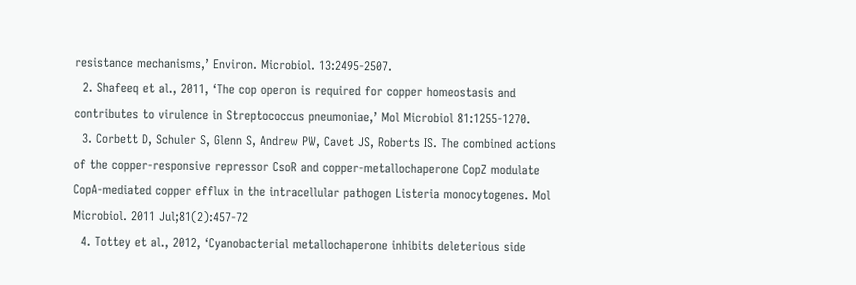resistance mechanisms,’ Environ. Microbiol. 13:2495-2507.
  2. Shafeeq et al., 2011, ‘The cop operon is required for copper homeostasis and contributes to virulence in Streptococcus pneumoniae,’ Mol Microbiol 81:1255-1270.
  3. Corbett D, Schuler S, Glenn S, Andrew PW, Cavet JS, Roberts IS. The combined actions of the copper-responsive repressor CsoR and copper-metallochaperone CopZ modulate CopA-mediated copper efflux in the intracellular pathogen Listeria monocytogenes. Mol Microbiol. 2011 Jul;81(2):457-72
  4. Tottey et al., 2012, ‘Cyanobacterial metallochaperone inhibits deleterious side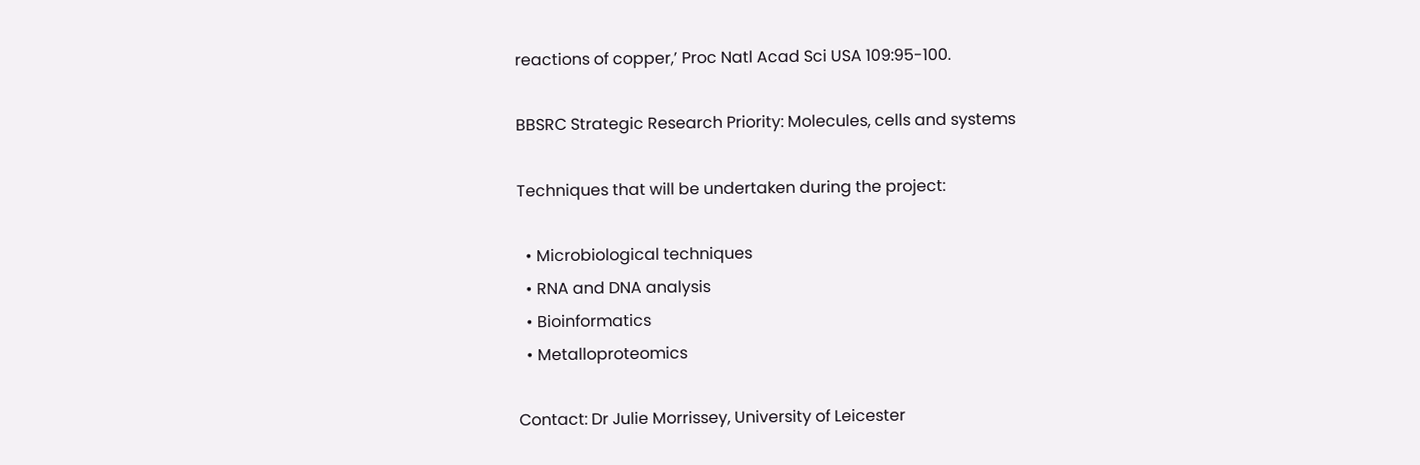reactions of copper,’ Proc Natl Acad Sci USA 109:95-100.

BBSRC Strategic Research Priority: Molecules, cells and systems

Techniques that will be undertaken during the project:

  • Microbiological techniques
  • RNA and DNA analysis
  • Bioinformatics
  • Metalloproteomics

Contact: Dr Julie Morrissey, University of Leicester